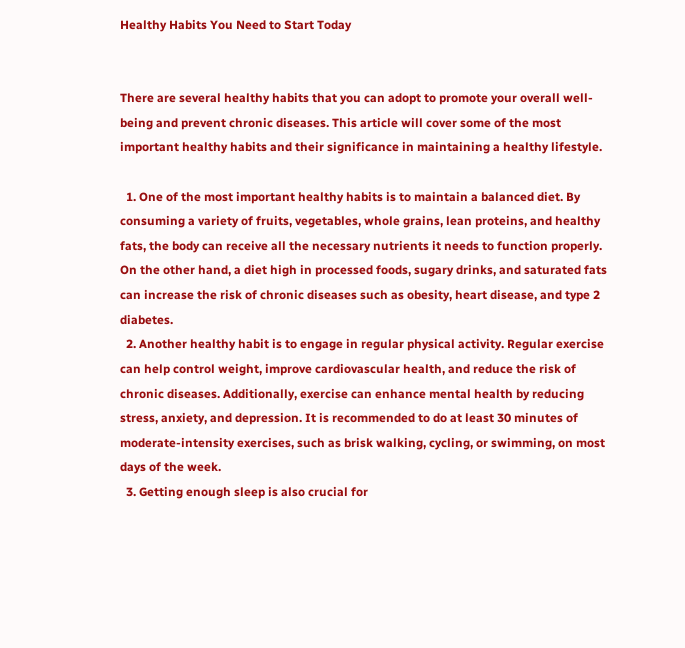Healthy Habits You Need to Start Today


There are several healthy habits that you can adopt to promote your overall well-being and prevent chronic diseases. This article will cover some of the most important healthy habits and their significance in maintaining a healthy lifestyle.

  1. One of the most important healthy habits is to maintain a balanced diet. By consuming a variety of fruits, vegetables, whole grains, lean proteins, and healthy fats, the body can receive all the necessary nutrients it needs to function properly. On the other hand, a diet high in processed foods, sugary drinks, and saturated fats can increase the risk of chronic diseases such as obesity, heart disease, and type 2 diabetes.
  2. Another healthy habit is to engage in regular physical activity. Regular exercise can help control weight, improve cardiovascular health, and reduce the risk of chronic diseases. Additionally, exercise can enhance mental health by reducing stress, anxiety, and depression. It is recommended to do at least 30 minutes of moderate-intensity exercises, such as brisk walking, cycling, or swimming, on most days of the week.
  3. Getting enough sleep is also crucial for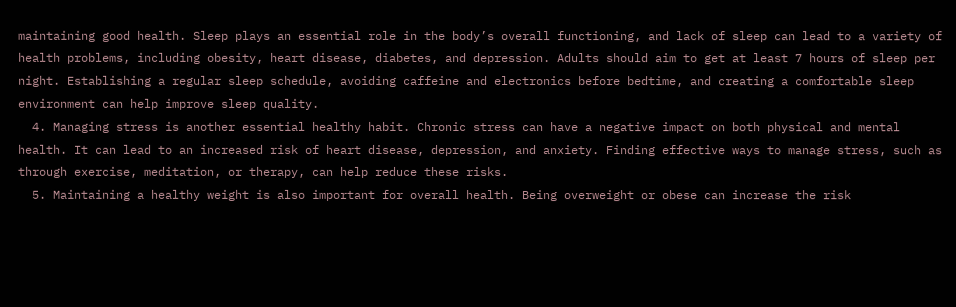maintaining good health. Sleep plays an essential role in the body’s overall functioning, and lack of sleep can lead to a variety of health problems, including obesity, heart disease, diabetes, and depression. Adults should aim to get at least 7 hours of sleep per night. Establishing a regular sleep schedule, avoiding caffeine and electronics before bedtime, and creating a comfortable sleep environment can help improve sleep quality.
  4. Managing stress is another essential healthy habit. Chronic stress can have a negative impact on both physical and mental health. It can lead to an increased risk of heart disease, depression, and anxiety. Finding effective ways to manage stress, such as through exercise, meditation, or therapy, can help reduce these risks.
  5. Maintaining a healthy weight is also important for overall health. Being overweight or obese can increase the risk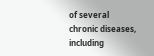of several chronic diseases, including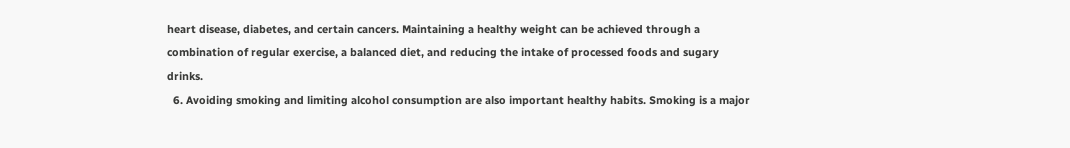heart disease, diabetes, and certain cancers. Maintaining a healthy weight can be achieved through a combination of regular exercise, a balanced diet, and reducing the intake of processed foods and sugary drinks.
  6. Avoiding smoking and limiting alcohol consumption are also important healthy habits. Smoking is a major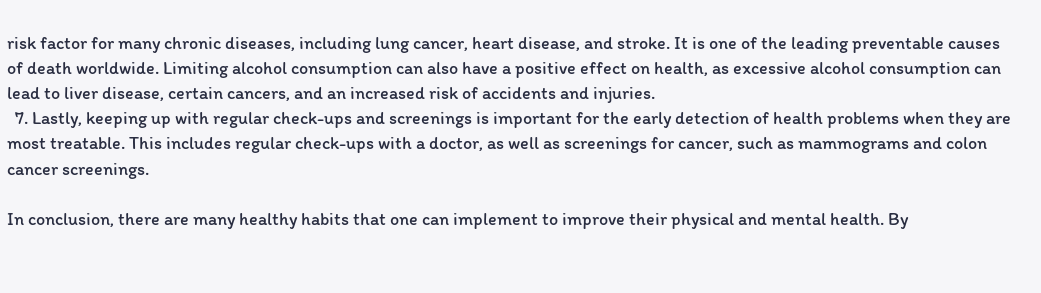risk factor for many chronic diseases, including lung cancer, heart disease, and stroke. It is one of the leading preventable causes of death worldwide. Limiting alcohol consumption can also have a positive effect on health, as excessive alcohol consumption can lead to liver disease, certain cancers, and an increased risk of accidents and injuries.
  7. Lastly, keeping up with regular check-ups and screenings is important for the early detection of health problems when they are most treatable. This includes regular check-ups with a doctor, as well as screenings for cancer, such as mammograms and colon cancer screenings.

In conclusion, there are many healthy habits that one can implement to improve their physical and mental health. By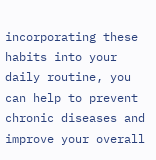incorporating these habits into your daily routine, you can help to prevent chronic diseases and improve your overall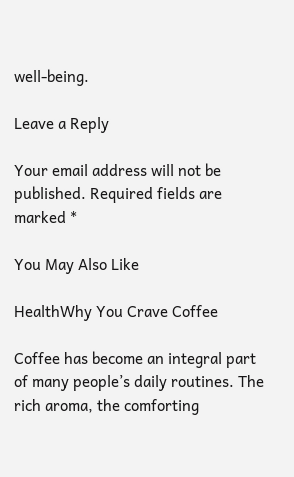well-being.

Leave a Reply

Your email address will not be published. Required fields are marked *

You May Also Like

HealthWhy You Crave Coffee

Coffee has become an integral part of many people’s daily routines. The rich aroma, the comforting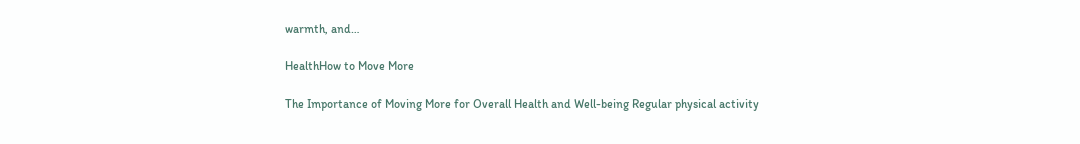warmth, and…

HealthHow to Move More

The Importance of Moving More for Overall Health and Well-being Regular physical activity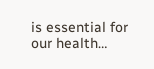is essential for our health…